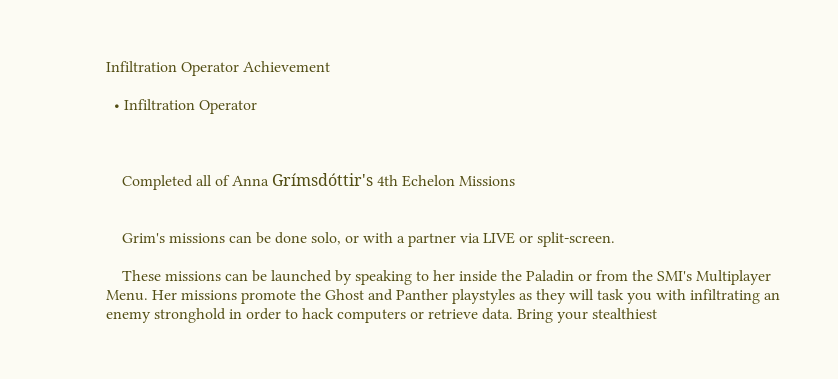Infiltration Operator Achievement

  • Infiltration Operator



    Completed all of Anna Grímsdóttir's 4th Echelon Missions


    Grim's missions can be done solo, or with a partner via LIVE or split-screen.

    These missions can be launched by speaking to her inside the Paladin or from the SMI's Multiplayer Menu. Her missions promote the Ghost and Panther playstyles as they will task you with infiltrating an enemy stronghold in order to hack computers or retrieve data. Bring your stealthiest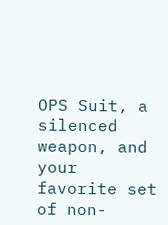OPS Suit, a silenced weapon, and your favorite set of non-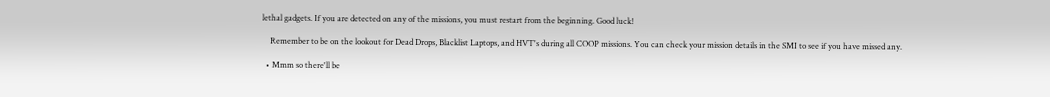lethal gadgets. If you are detected on any of the missions, you must restart from the beginning. Good luck!

    Remember to be on the lookout for Dead Drops, Blacklist Laptops, and HVT's during all COOP missions. You can check your mission details in the SMI to see if you have missed any.

  • Mmm so there'll be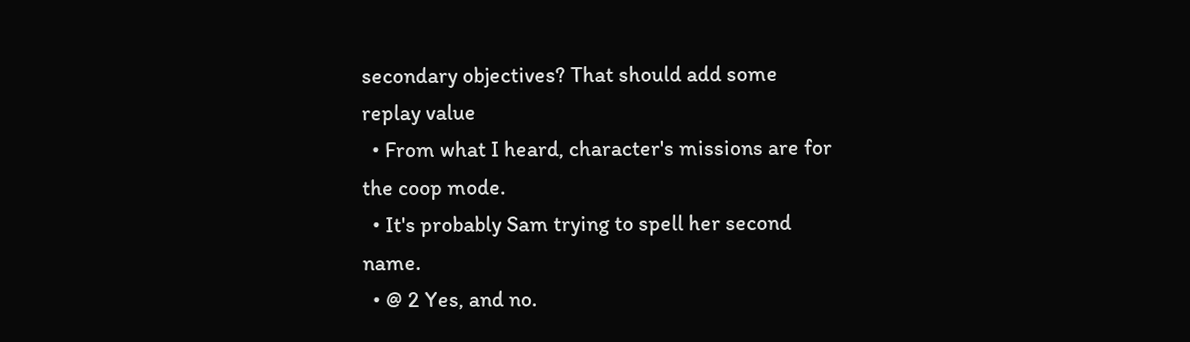secondary objectives? That should add some replay value
  • From what I heard, character's missions are for the coop mode.
  • It's probably Sam trying to spell her second name.
  • @ 2 Yes, and no.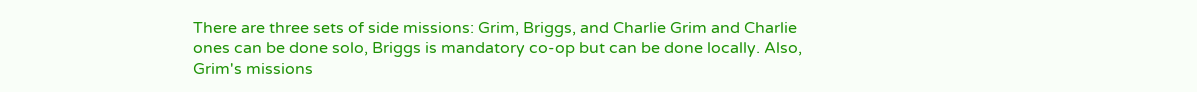There are three sets of side missions: Grim, Briggs, and Charlie Grim and Charlie ones can be done solo, Briggs is mandatory co-op but can be done locally. Also, Grim's missions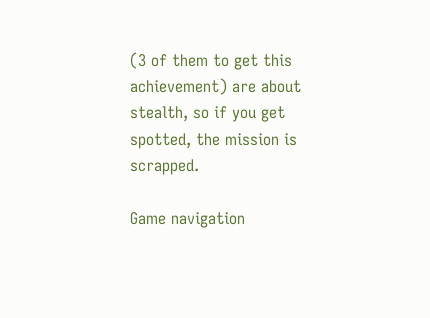(3 of them to get this achievement) are about stealth, so if you get spotted, the mission is scrapped.

Game navigation